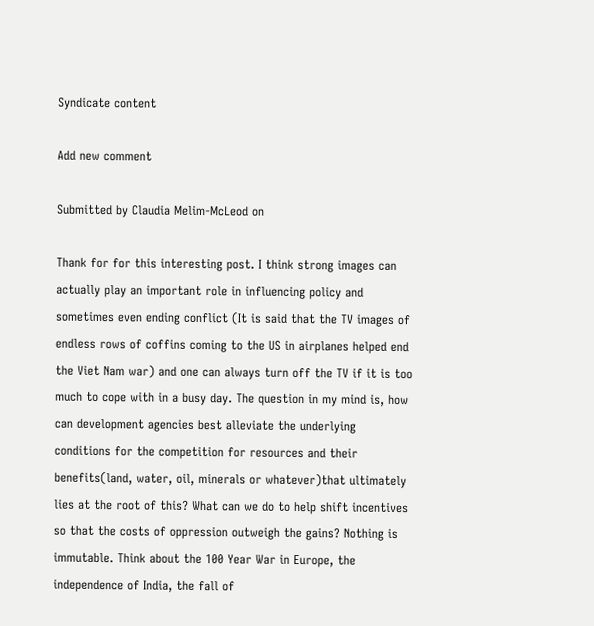Syndicate content

Add new comment

Submitted by Claudia Melim-McLeod on

Thank for for this interesting post. I think strong images can actually play an important role in influencing policy and sometimes even ending conflict (It is said that the TV images of endless rows of coffins coming to the US in airplanes helped end the Viet Nam war) and one can always turn off the TV if it is too much to cope with in a busy day. The question in my mind is, how can development agencies best alleviate the underlying conditions for the competition for resources and their benefits(land, water, oil, minerals or whatever)that ultimately lies at the root of this? What can we do to help shift incentives so that the costs of oppression outweigh the gains? Nothing is immutable. Think about the 100 Year War in Europe, the independence of India, the fall of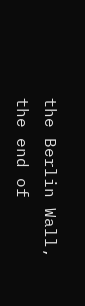the Berlin Wall, the end of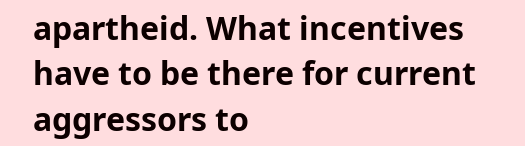apartheid. What incentives have to be there for current aggressors to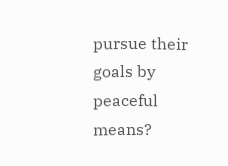pursue their goals by peaceful means?